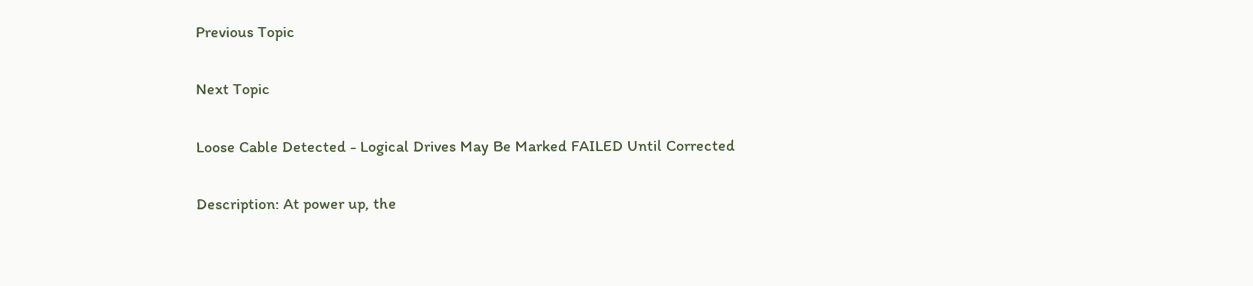Previous Topic

Next Topic

Loose Cable Detected - Logical Drives May Be Marked FAILED Until Corrected

Description: At power up, the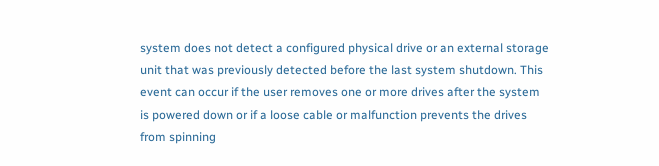system does not detect a configured physical drive or an external storage unit that was previously detected before the last system shutdown. This event can occur if the user removes one or more drives after the system is powered down or if a loose cable or malfunction prevents the drives from spinning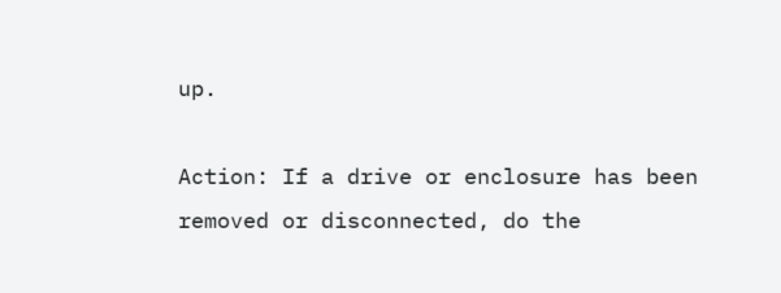up.

Action: If a drive or enclosure has been removed or disconnected, do the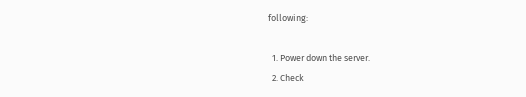following:

  1. Power down the server.
  2. Check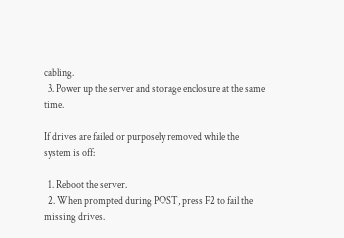cabling.
  3. Power up the server and storage enclosure at the same time.

If drives are failed or purposely removed while the system is off:

  1. Reboot the server.
  2. When prompted during POST, press F2 to fail the missing drives.